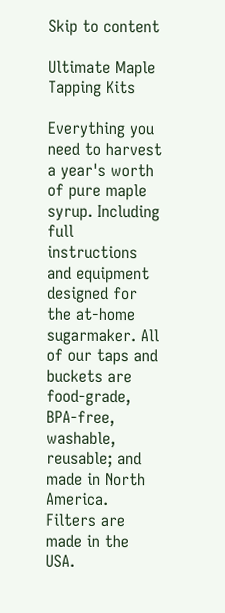Skip to content

Ultimate Maple Tapping Kits

Everything you need to harvest a year's worth of pure maple syrup. Including full instructions and equipment designed for the at-home sugarmaker. All of our taps and buckets are  food-grade, BPA-free, washable, reusable; and made in North America. Filters are made in the USA.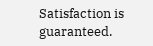Satisfaction is guaranteed.